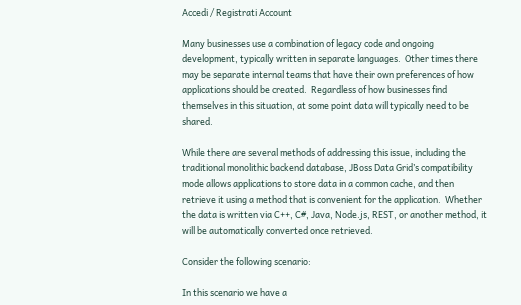Accedi / Registrati Account

Many businesses use a combination of legacy code and ongoing development, typically written in separate languages.  Other times there may be separate internal teams that have their own preferences of how applications should be created.  Regardless of how businesses find themselves in this situation, at some point data will typically need to be shared.

While there are several methods of addressing this issue, including the traditional monolithic backend database, JBoss Data Grid’s compatibility mode allows applications to store data in a common cache, and then retrieve it using a method that is convenient for the application.  Whether the data is written via C++, C#, Java, Node.js, REST, or another method, it will be automatically converted once retrieved.

Consider the following scenario:

In this scenario we have a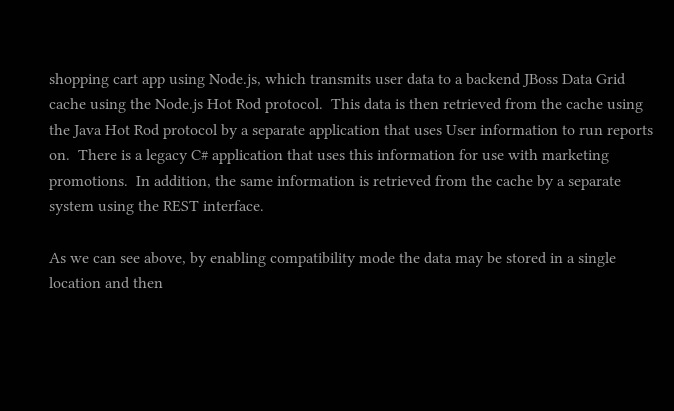shopping cart app using Node.js, which transmits user data to a backend JBoss Data Grid cache using the Node.js Hot Rod protocol.  This data is then retrieved from the cache using the Java Hot Rod protocol by a separate application that uses User information to run reports on.  There is a legacy C# application that uses this information for use with marketing promotions.  In addition, the same information is retrieved from the cache by a separate system using the REST interface.

As we can see above, by enabling compatibility mode the data may be stored in a single location and then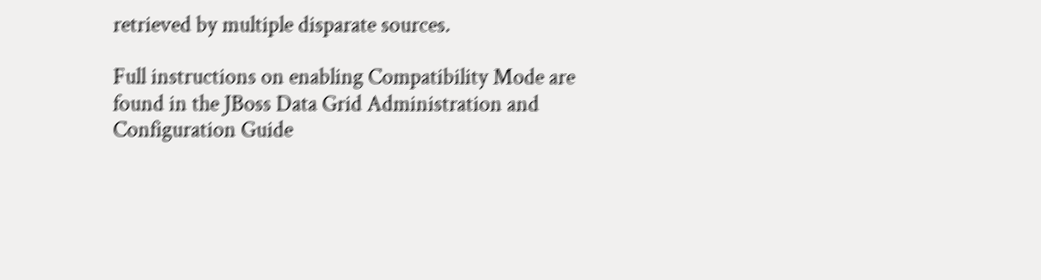retrieved by multiple disparate sources.

Full instructions on enabling Compatibility Mode are found in the JBoss Data Grid Administration and Configuration Guide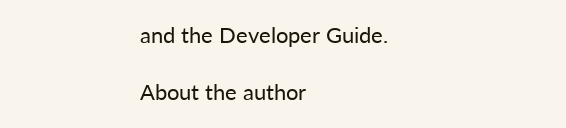and the Developer Guide.

About the author